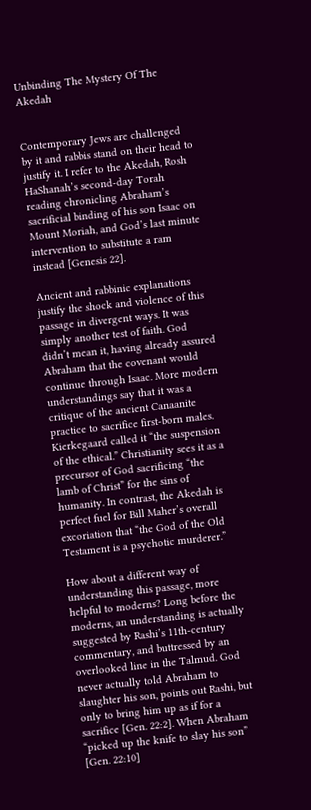Unbinding The Mystery Of The Akedah


Contemporary Jews are challenged by it and rabbis stand on their head to justify it. I refer to the Akedah, Rosh HaShanah’s second-day Torah reading chronicling Abraham’s sacrificial binding of his son Isaac on Mount Moriah, and God’s last minute intervention to substitute a ram instead [Genesis 22].

Ancient and rabbinic explanations justify the shock and violence of this passage in divergent ways. It was simply another test of faith. God didn’t mean it, having already assured Abraham that the covenant would continue through Isaac. More modern understandings say that it was a critique of the ancient Canaanite practice to sacrifice first-born males. Kierkegaard called it “the suspension of the ethical.” Christianity sees it as a precursor of God sacrificing “the lamb of Christ” for the sins of humanity. In contrast, the Akedah is perfect fuel for Bill Maher’s overall excoriation that “the God of the Old Testament is a psychotic murderer.”

How about a different way of understanding this passage, more helpful to moderns? Long before the moderns, an understanding is actually suggested by Rashi’s 11th-century commentary, and buttressed by an overlooked line in the Talmud. God never actually told Abraham to slaughter his son, points out Rashi, but only to bring him up as if for a sacrifice [Gen. 22:2]. When Abraham “picked up the knife to slay his son” [Gen. 22:10]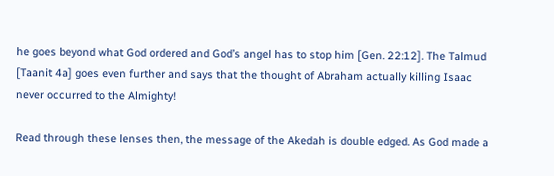he goes beyond what God ordered and God’s angel has to stop him [Gen. 22:12]. The Talmud [Taanit 4a] goes even further and says that the thought of Abraham actually killing Isaac never occurred to the Almighty!

Read through these lenses then, the message of the Akedah is double edged. As God made a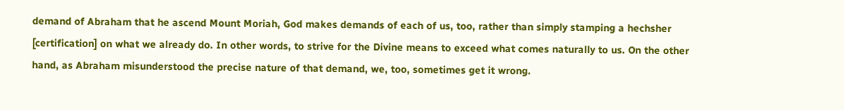demand of Abraham that he ascend Mount Moriah, God makes demands of each of us, too, rather than simply stamping a hechsher [certification] on what we already do. In other words, to strive for the Divine means to exceed what comes naturally to us. On the other hand, as Abraham misunderstood the precise nature of that demand, we, too, sometimes get it wrong.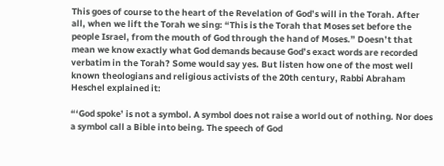This goes of course to the heart of the Revelation of God’s will in the Torah. After all, when we lift the Torah we sing: “This is the Torah that Moses set before the people Israel, from the mouth of God through the hand of Moses.” Doesn’t that mean we know exactly what God demands because God’s exact words are recorded verbatim in the Torah? Some would say yes. But listen how one of the most well known theologians and religious activists of the 20th century, Rabbi Abraham Heschel explained it:

“‘God spoke’ is not a symbol. A symbol does not raise a world out of nothing. Nor does a symbol call a Bible into being. The speech of God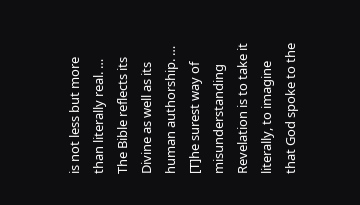is not less but more than literally real. … The Bible reflects its Divine as well as its human authorship. … [T]he surest way of misunderstanding Revelation is to take it literally, to imagine that God spoke to the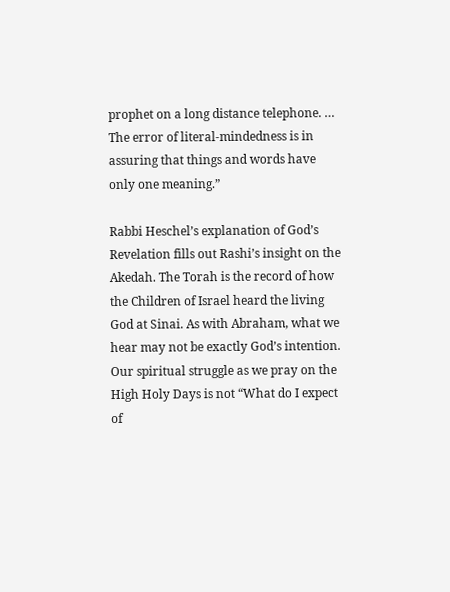prophet on a long distance telephone. … The error of literal-mindedness is in assuring that things and words have only one meaning.”

Rabbi Heschel’s explanation of God’s Revelation fills out Rashi’s insight on the Akedah. The Torah is the record of how the Children of Israel heard the living God at Sinai. As with Abraham, what we hear may not be exactly God’s intention. Our spiritual struggle as we pray on the High Holy Days is not “What do I expect of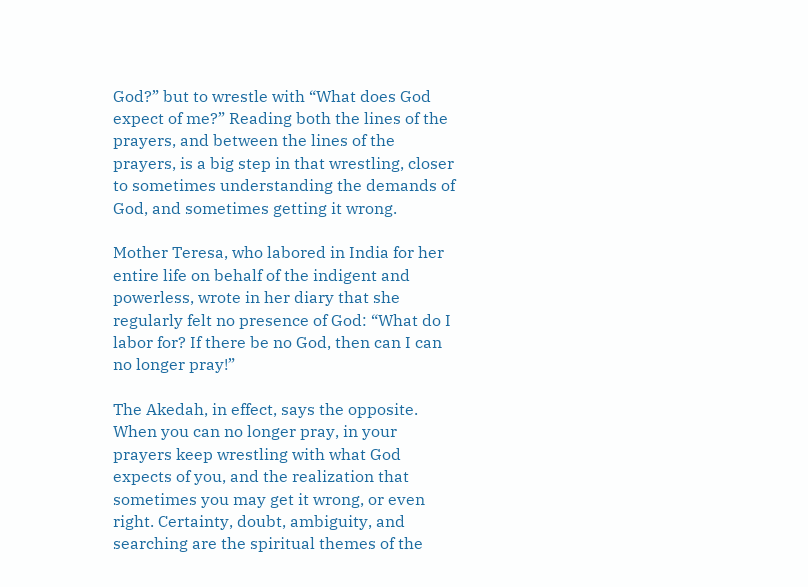God?” but to wrestle with “What does God expect of me?” Reading both the lines of the prayers, and between the lines of the prayers, is a big step in that wrestling, closer to sometimes understanding the demands of God, and sometimes getting it wrong.

Mother Teresa, who labored in India for her entire life on behalf of the indigent and powerless, wrote in her diary that she regularly felt no presence of God: “What do I labor for? If there be no God, then can I can no longer pray!”

The Akedah, in effect, says the opposite. When you can no longer pray, in your prayers keep wrestling with what God expects of you, and the realization that sometimes you may get it wrong, or even right. Certainty, doubt, ambiguity, and searching are the spiritual themes of the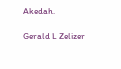Akedah.

Gerald L Zelizer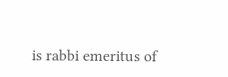is rabbi emeritus of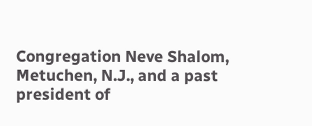Congregation Neve Shalom, Metuchen, N.J., and a past president of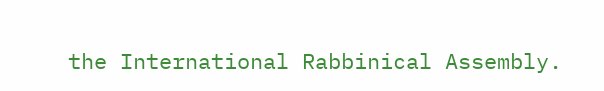the International Rabbinical Assembly.